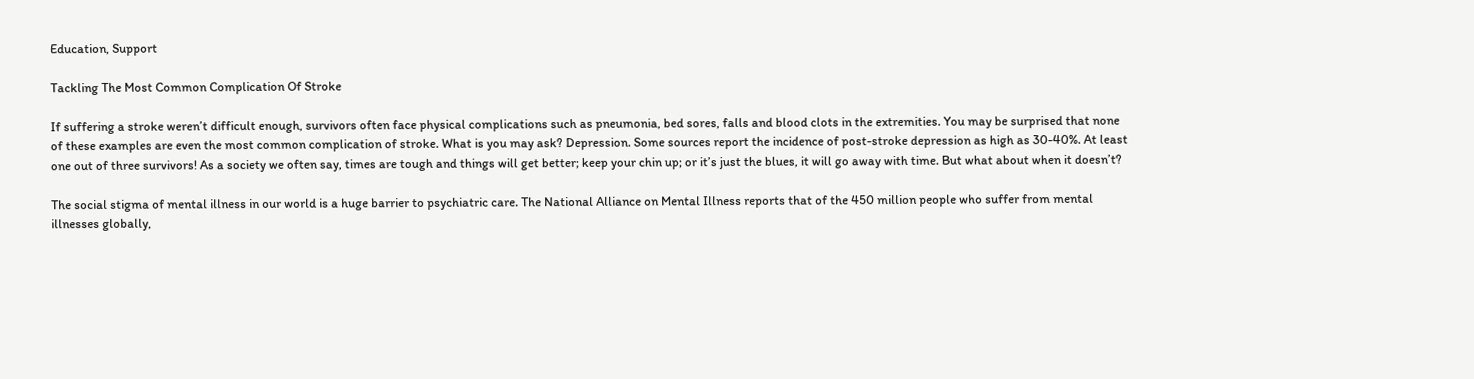Education, Support

Tackling The Most Common Complication Of Stroke

If suffering a stroke weren’t difficult enough, survivors often face physical complications such as pneumonia, bed sores, falls and blood clots in the extremities. You may be surprised that none of these examples are even the most common complication of stroke. What is you may ask? Depression. Some sources report the incidence of post-stroke depression as high as 30-40%. At least one out of three survivors! As a society we often say, times are tough and things will get better; keep your chin up; or it’s just the blues, it will go away with time. But what about when it doesn’t?

The social stigma of mental illness in our world is a huge barrier to psychiatric care. The National Alliance on Mental Illness reports that of the 450 million people who suffer from mental illnesses globally,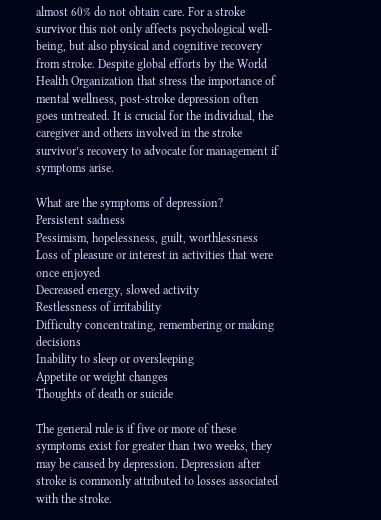almost 60% do not obtain care. For a stroke survivor this not only affects psychological well-being, but also physical and cognitive recovery from stroke. Despite global efforts by the World Health Organization that stress the importance of mental wellness, post-stroke depression often goes untreated. It is crucial for the individual, the caregiver and others involved in the stroke survivor’s recovery to advocate for management if symptoms arise.

What are the symptoms of depression?
Persistent sadness
Pessimism, hopelessness, guilt, worthlessness
Loss of pleasure or interest in activities that were once enjoyed
Decreased energy, slowed activity
Restlessness of irritability
Difficulty concentrating, remembering or making decisions
Inability to sleep or oversleeping
Appetite or weight changes
Thoughts of death or suicide

The general rule is if five or more of these symptoms exist for greater than two weeks, they may be caused by depression. Depression after stroke is commonly attributed to losses associated with the stroke.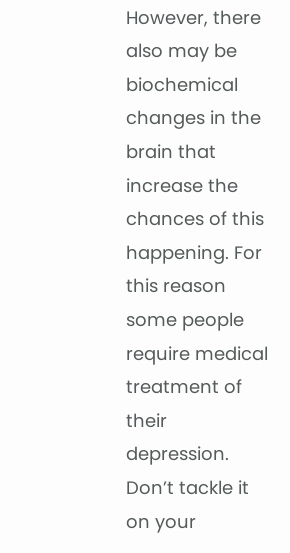However, there also may be biochemical changes in the brain that increase the chances of this happening. For this reason some people require medical treatment of their depression. Don’t tackle it on your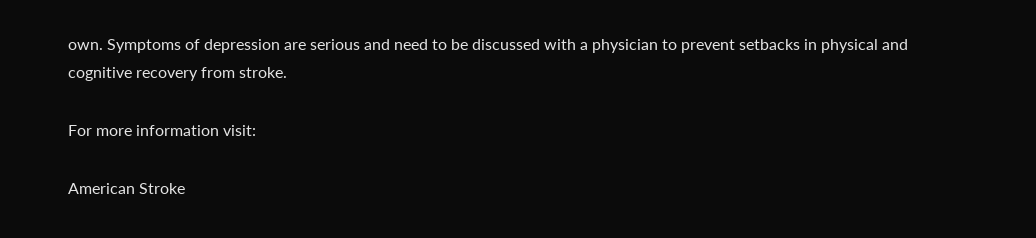own. Symptoms of depression are serious and need to be discussed with a physician to prevent setbacks in physical and cognitive recovery from stroke.

For more information visit:

American Stroke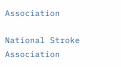Association

National Stroke Association